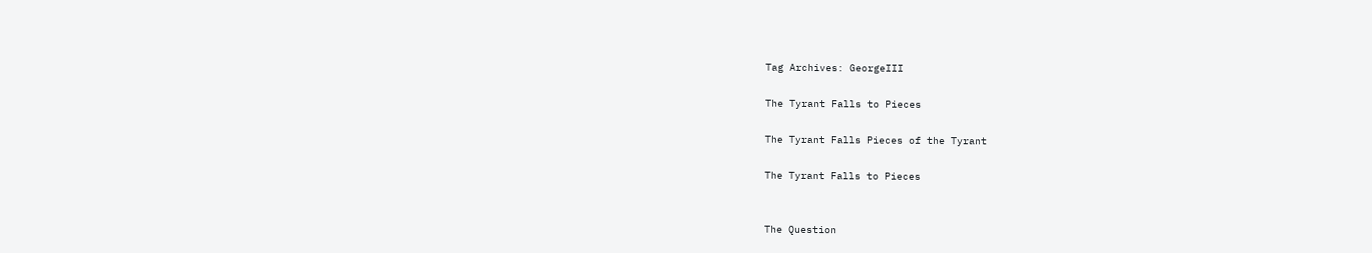Tag Archives: GeorgeIII

The Tyrant Falls to Pieces

The Tyrant Falls Pieces of the Tyrant

The Tyrant Falls to Pieces


The Question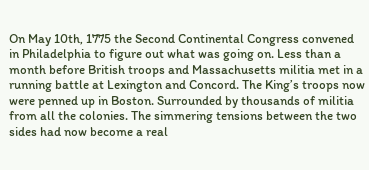On May 10th, 1775 the Second Continental Congress convened in Philadelphia to figure out what was going on. Less than a month before British troops and Massachusetts militia met in a running battle at Lexington and Concord. The King’s troops now were penned up in Boston. Surrounded by thousands of militia from all the colonies. The simmering tensions between the two sides had now become a real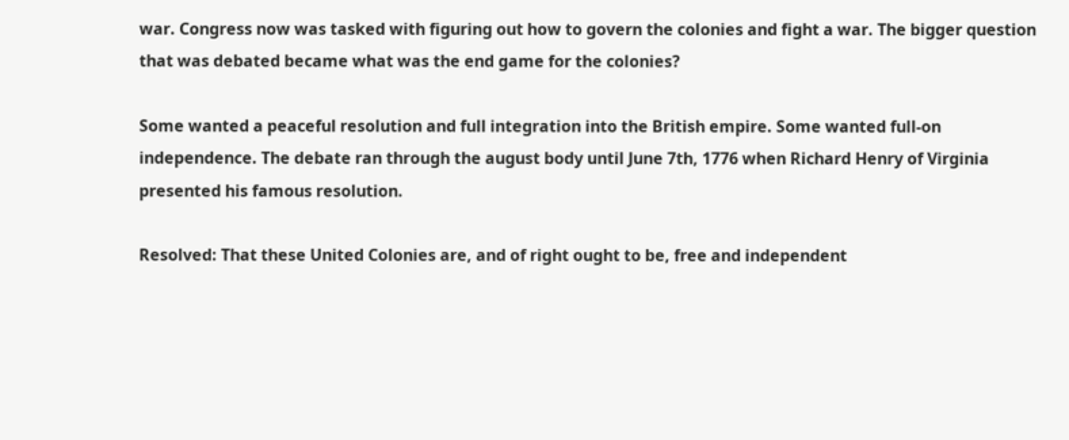war. Congress now was tasked with figuring out how to govern the colonies and fight a war. The bigger question that was debated became what was the end game for the colonies?

Some wanted a peaceful resolution and full integration into the British empire. Some wanted full-on independence. The debate ran through the august body until June 7th, 1776 when Richard Henry of Virginia presented his famous resolution.

Resolved: That these United Colonies are, and of right ought to be, free and independent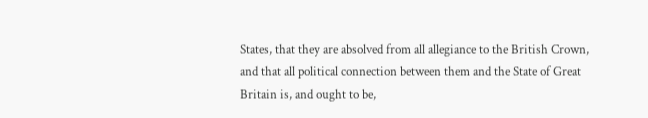States, that they are absolved from all allegiance to the British Crown, and that all political connection between them and the State of Great Britain is, and ought to be,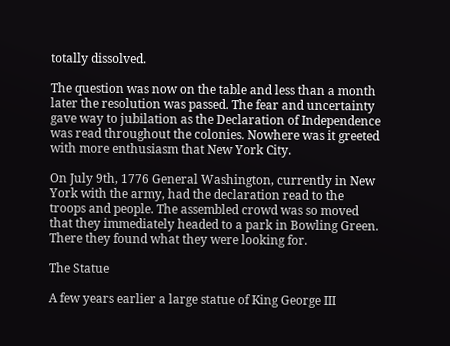totally dissolved.

The question was now on the table and less than a month later the resolution was passed. The fear and uncertainty gave way to jubilation as the Declaration of Independence was read throughout the colonies. Nowhere was it greeted with more enthusiasm that New York City.

On July 9th, 1776 General Washington, currently in New York with the army, had the declaration read to the troops and people. The assembled crowd was so moved that they immediately headed to a park in Bowling Green. There they found what they were looking for.

The Statue

A few years earlier a large statue of King George III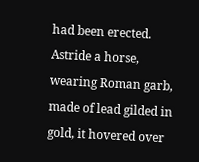had been erected. Astride a horse, wearing Roman garb, made of lead gilded in gold, it hovered over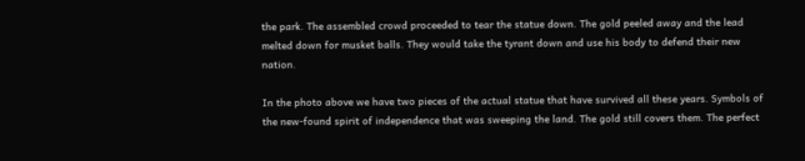the park. The assembled crowd proceeded to tear the statue down. The gold peeled away and the lead melted down for musket balls. They would take the tyrant down and use his body to defend their new nation.

In the photo above we have two pieces of the actual statue that have survived all these years. Symbols of the new-found spirit of independence that was sweeping the land. The gold still covers them. The perfect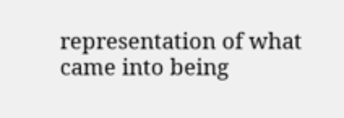representation of what came into being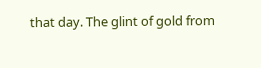that day. The glint of gold from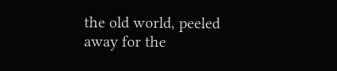the old world, peeled away for the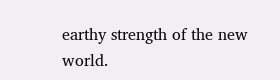earthy strength of the new world.